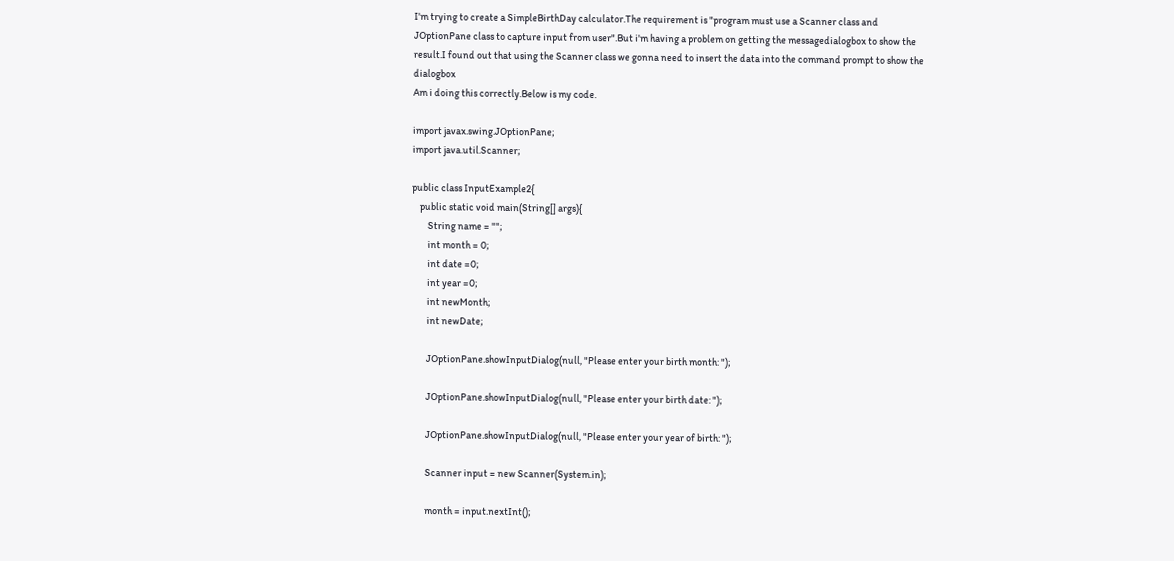I'm trying to create a SimpleBirthDay calculator.The requirement is "program must use a Scanner class and JOptionPane class to capture input from user".But i'm having a problem on getting the messagedialogbox to show the result.I found out that using the Scanner class we gonna need to insert the data into the command prompt to show the dialogbox
Am i doing this correctly.Below is my code.

import javax.swing.JOptionPane;
import java.util.Scanner;

public class InputExample2{
    public static void main(String[] args){
        String name = "";
        int month = 0;
        int date =0;
        int year =0;
        int newMonth;
        int newDate;

        JOptionPane.showInputDialog(null, "Please enter your birth month: ");

        JOptionPane.showInputDialog(null, "Please enter your birth date: ");

        JOptionPane.showInputDialog(null, "Please enter your year of birth: ");

        Scanner input = new Scanner(System.in);

        month = input.nextInt();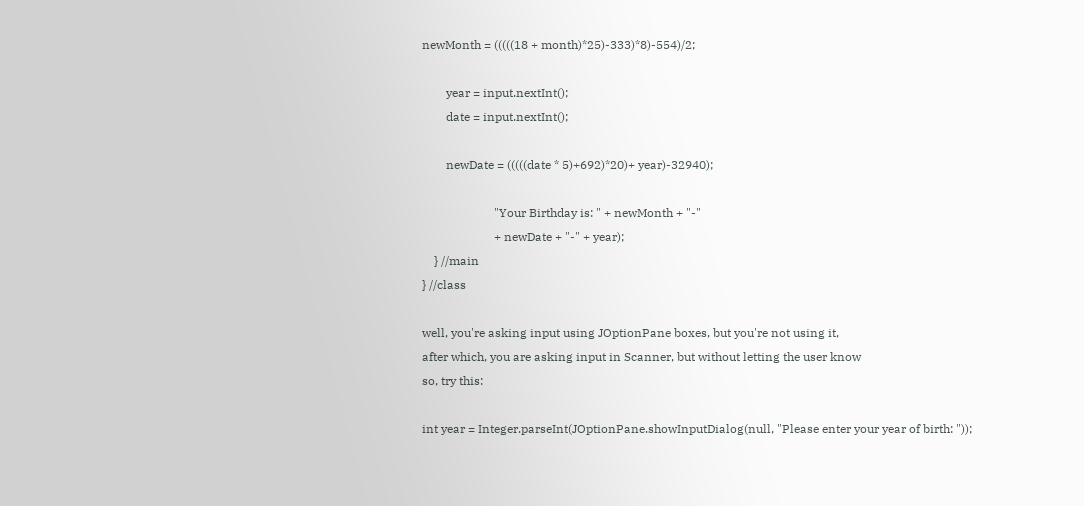newMonth = (((((18 + month)*25)-333)*8)-554)/2;

        year = input.nextInt();
        date = input.nextInt();

        newDate = (((((date * 5)+692)*20)+ year)-32940);

                        "Your Birthday is: " + newMonth + "-"
                        + newDate + "-" + year);
    } //main
} //class

well, you're asking input using JOptionPane boxes, but you're not using it,
after which, you are asking input in Scanner, but without letting the user know
so, try this:

int year = Integer.parseInt(JOptionPane.showInputDialog(null, "Please enter your year of birth: "));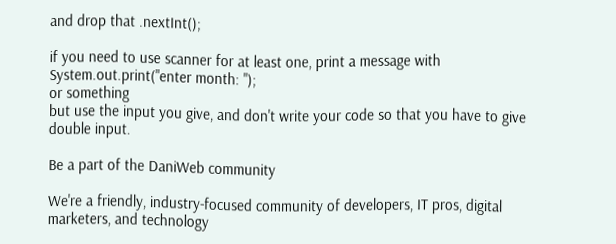and drop that .nextInt();

if you need to use scanner for at least one, print a message with System.out.print("enter month: ");
or something
but use the input you give, and don't write your code so that you have to give double input.

Be a part of the DaniWeb community

We're a friendly, industry-focused community of developers, IT pros, digital marketers, and technology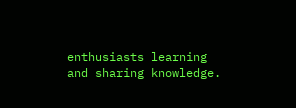enthusiasts learning and sharing knowledge.